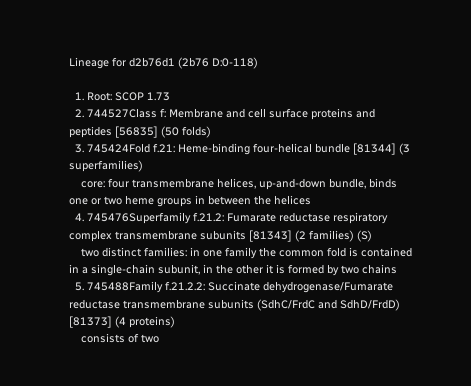Lineage for d2b76d1 (2b76 D:0-118)

  1. Root: SCOP 1.73
  2. 744527Class f: Membrane and cell surface proteins and peptides [56835] (50 folds)
  3. 745424Fold f.21: Heme-binding four-helical bundle [81344] (3 superfamilies)
    core: four transmembrane helices, up-and-down bundle, binds one or two heme groups in between the helices
  4. 745476Superfamily f.21.2: Fumarate reductase respiratory complex transmembrane subunits [81343] (2 families) (S)
    two distinct families: in one family the common fold is contained in a single-chain subunit, in the other it is formed by two chains
  5. 745488Family f.21.2.2: Succinate dehydrogenase/Fumarate reductase transmembrane subunits (SdhC/FrdC and SdhD/FrdD) [81373] (4 proteins)
    consists of two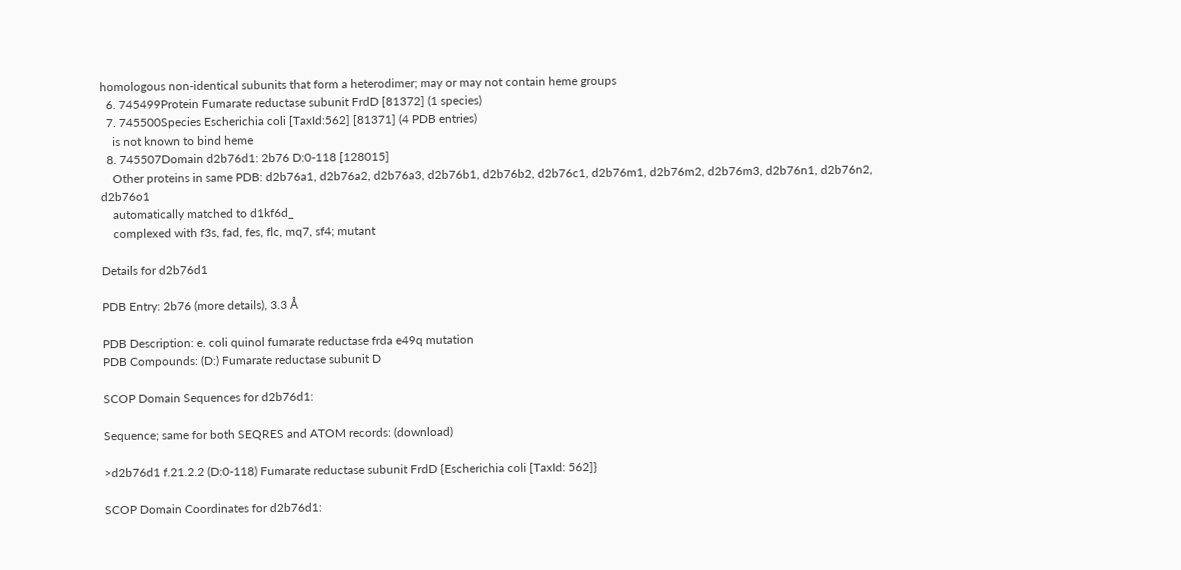homologous non-identical subunits that form a heterodimer; may or may not contain heme groups
  6. 745499Protein Fumarate reductase subunit FrdD [81372] (1 species)
  7. 745500Species Escherichia coli [TaxId:562] [81371] (4 PDB entries)
    is not known to bind heme
  8. 745507Domain d2b76d1: 2b76 D:0-118 [128015]
    Other proteins in same PDB: d2b76a1, d2b76a2, d2b76a3, d2b76b1, d2b76b2, d2b76c1, d2b76m1, d2b76m2, d2b76m3, d2b76n1, d2b76n2, d2b76o1
    automatically matched to d1kf6d_
    complexed with f3s, fad, fes, flc, mq7, sf4; mutant

Details for d2b76d1

PDB Entry: 2b76 (more details), 3.3 Å

PDB Description: e. coli quinol fumarate reductase frda e49q mutation
PDB Compounds: (D:) Fumarate reductase subunit D

SCOP Domain Sequences for d2b76d1:

Sequence; same for both SEQRES and ATOM records: (download)

>d2b76d1 f.21.2.2 (D:0-118) Fumarate reductase subunit FrdD {Escherichia coli [TaxId: 562]}

SCOP Domain Coordinates for d2b76d1: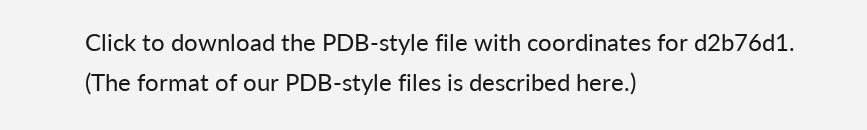Click to download the PDB-style file with coordinates for d2b76d1.
(The format of our PDB-style files is described here.)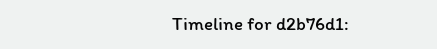Timeline for d2b76d1: